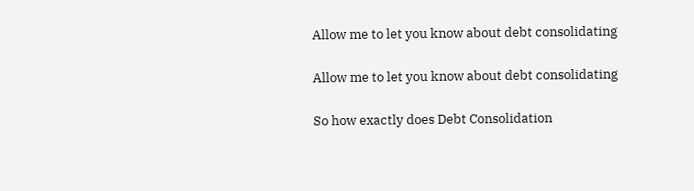Allow me to let you know about debt consolidating

Allow me to let you know about debt consolidating

So how exactly does Debt Consolidation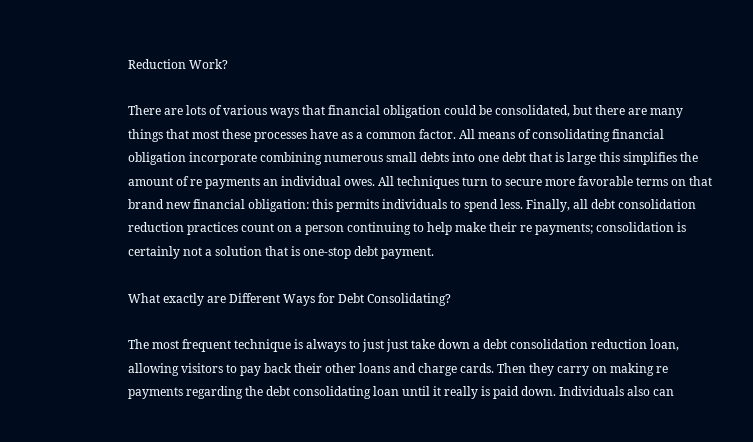Reduction Work?

There are lots of various ways that financial obligation could be consolidated, but there are many things that most these processes have as a common factor. All means of consolidating financial obligation incorporate combining numerous small debts into one debt that is large this simplifies the amount of re payments an individual owes. All techniques turn to secure more favorable terms on that brand new financial obligation: this permits individuals to spend less. Finally, all debt consolidation reduction practices count on a person continuing to help make their re payments; consolidation is certainly not a solution that is one-stop debt payment.

What exactly are Different Ways for Debt Consolidating?

The most frequent technique is always to just just take down a debt consolidation reduction loan, allowing visitors to pay back their other loans and charge cards. Then they carry on making re payments regarding the debt consolidating loan until it really is paid down. Individuals also can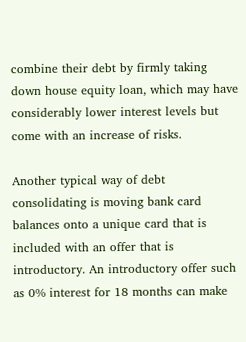combine their debt by firmly taking down house equity loan, which may have considerably lower interest levels but come with an increase of risks.

Another typical way of debt consolidating is moving bank card balances onto a unique card that is included with an offer that is introductory. An introductory offer such as 0% interest for 18 months can make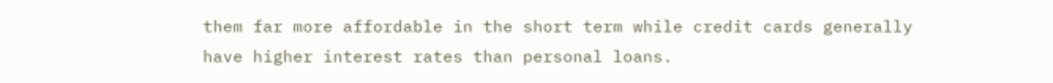them far more affordable in the short term while credit cards generally have higher interest rates than personal loans.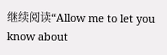继续阅读“Allow me to let you know about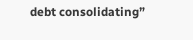debt consolidating”